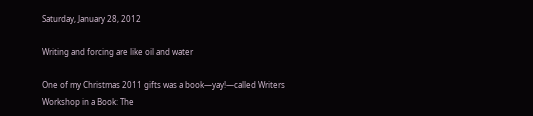Saturday, January 28, 2012

Writing and forcing are like oil and water

One of my Christmas 2011 gifts was a book—yay!—called Writers Workshop in a Book: The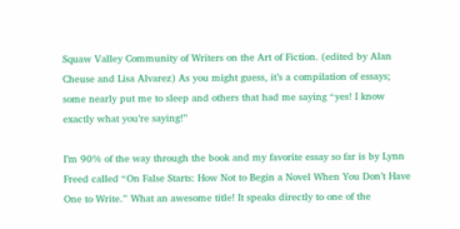Squaw Valley Community of Writers on the Art of Fiction. (edited by Alan Cheuse and Lisa Alvarez) As you might guess, it’s a compilation of essays; some nearly put me to sleep and others that had me saying “yes! I know exactly what you’re saying!”

I’m 90% of the way through the book and my favorite essay so far is by Lynn Freed called “On False Starts: How Not to Begin a Novel When You Don’t Have One to Write.” What an awesome title! It speaks directly to one of the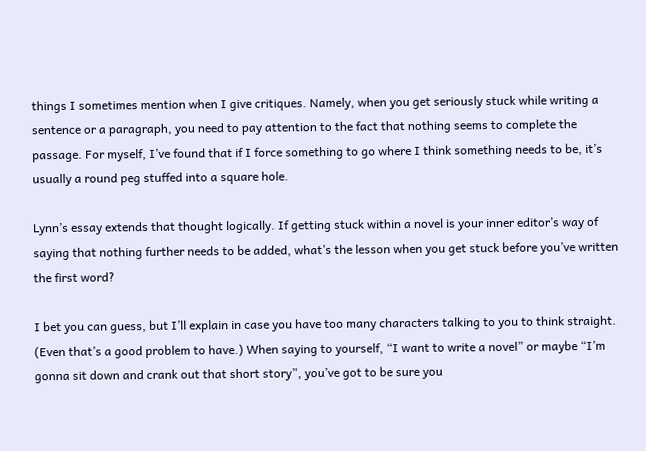things I sometimes mention when I give critiques. Namely, when you get seriously stuck while writing a sentence or a paragraph, you need to pay attention to the fact that nothing seems to complete the passage. For myself, I’ve found that if I force something to go where I think something needs to be, it’s usually a round peg stuffed into a square hole.

Lynn’s essay extends that thought logically. If getting stuck within a novel is your inner editor’s way of saying that nothing further needs to be added, what’s the lesson when you get stuck before you’ve written the first word?

I bet you can guess, but I’ll explain in case you have too many characters talking to you to think straight. (Even that’s a good problem to have.) When saying to yourself, “I want to write a novel” or maybe “I’m gonna sit down and crank out that short story”, you’ve got to be sure you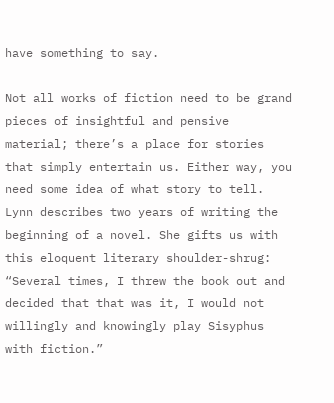have something to say.

Not all works of fiction need to be grand pieces of insightful and pensive material; there’s a place for stories that simply entertain us. Either way, you need some idea of what story to tell. Lynn describes two years of writing the beginning of a novel. She gifts us with this eloquent literary shoulder-shrug: “Several times, I threw the book out and decided that that was it, I would not willingly and knowingly play Sisyphus with fiction.”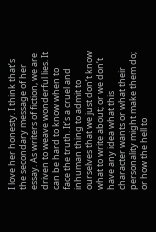I love her honesty. I think that’s the secondary message of her essay. As writers of fiction, we are driven to weave wonderful lies. It can be hard to know when to face the truth. It’s a cruel and inhuman thing to admit to ourselves that we just don’t know what to write about; or we don’t have any idea what this character wants or what their personality might make them do; or how the hell to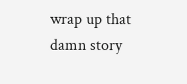wrap up that damn story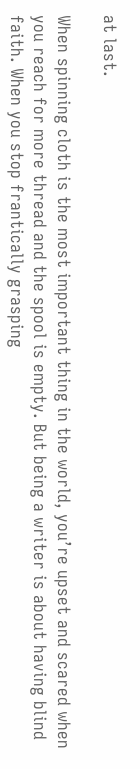at last.

When spinning cloth is the most important thing in the world, you’re upset and scared when you reach for more thread and the spool is empty. But being a writer is about having blind faith. When you stop frantically grasping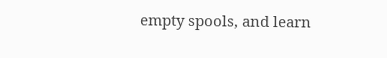empty spools, and learn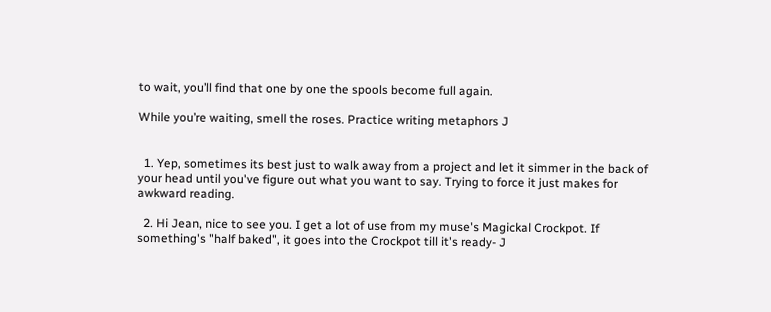to wait, you’ll find that one by one the spools become full again.

While you’re waiting, smell the roses. Practice writing metaphors J


  1. Yep, sometimes its best just to walk away from a project and let it simmer in the back of your head until you've figure out what you want to say. Trying to force it just makes for awkward reading.

  2. Hi Jean, nice to see you. I get a lot of use from my muse's Magickal Crockpot. If something's "half baked", it goes into the Crockpot till it's ready- J